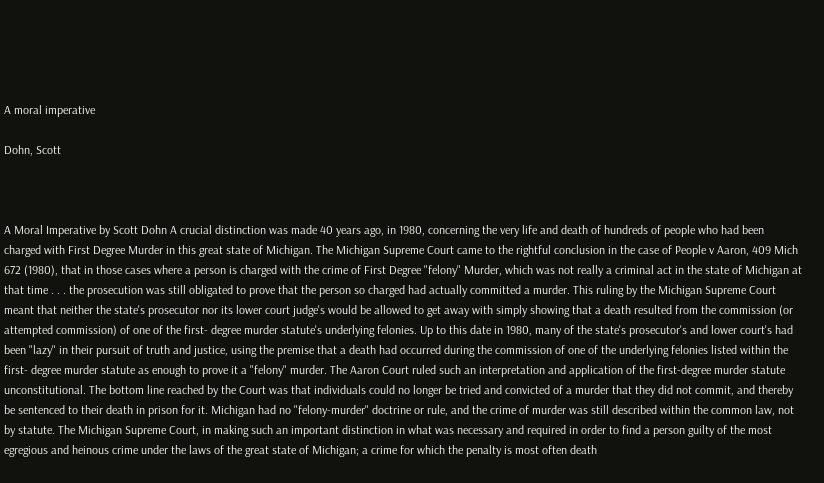A moral imperative

Dohn, Scott



A Moral Imperative by Scott Dohn A crucial distinction was made 40 years ago, in 1980, concerning the very life and death of hundreds of people who had been charged with First Degree Murder in this great state of Michigan. The Michigan Supreme Court came to the rightful conclusion in the case of People v Aaron, 409 Mich 672 (1980), that in those cases where a person is charged with the crime of First Degree "felony" Murder, which was not really a criminal act in the state of Michigan at that time . . . the prosecution was still obligated to prove that the person so charged had actually committed a murder. This ruling by the Michigan Supreme Court meant that neither the state's prosecutor nor its lower court judge's would be allowed to get away with simply showing that a death resulted from the commission (or attempted commission) of one of the first- degree murder statute's underlying felonies. Up to this date in 1980, many of the state's prosecutor's and lower court's had been "lazy" in their pursuit of truth and justice, using the premise that a death had occurred during the commission of one of the underlying felonies listed within the first- degree murder statute as enough to prove it a "felony" murder. The Aaron Court ruled such an interpretation and application of the first-degree murder statute unconstitutional. The bottom line reached by the Court was that individuals could no longer be tried and convicted of a murder that they did not commit, and thereby be sentenced to their death in prison for it. Michigan had no "felony-murder" doctrine or rule, and the crime of murder was still described within the common law, not by statute. The Michigan Supreme Court, in making such an important distinction in what was necessary and required in order to find a person guilty of the most egregious and heinous crime under the laws of the great state of Michigan; a crime for which the penalty is most often death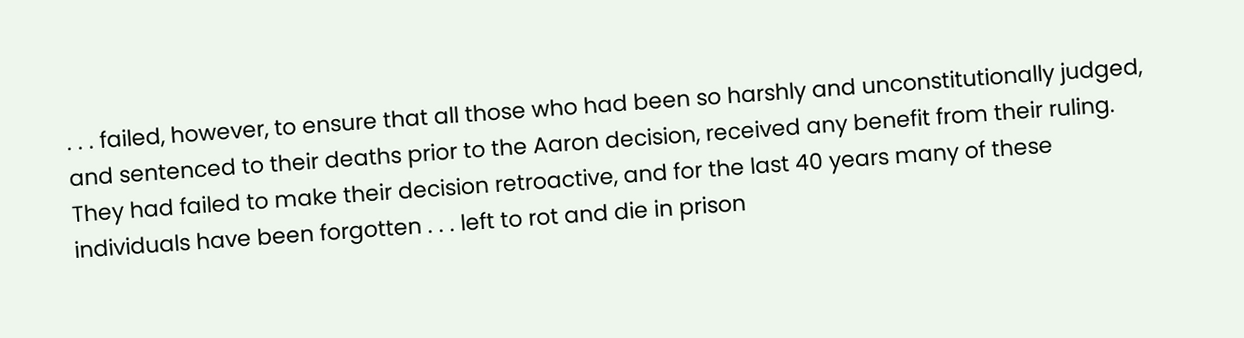. . . failed, however, to ensure that all those who had been so harshly and unconstitutionally judged, and sentenced to their deaths prior to the Aaron decision, received any benefit from their ruling. They had failed to make their decision retroactive, and for the last 40 years many of these individuals have been forgotten . . . left to rot and die in prison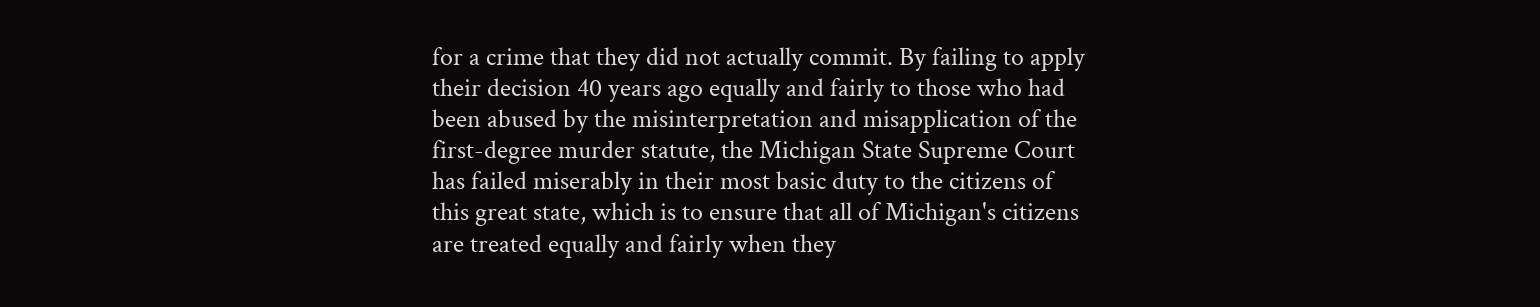for a crime that they did not actually commit. By failing to apply their decision 40 years ago equally and fairly to those who had been abused by the misinterpretation and misapplication of the first-degree murder statute, the Michigan State Supreme Court has failed miserably in their most basic duty to the citizens of this great state, which is to ensure that all of Michigan's citizens are treated equally and fairly when they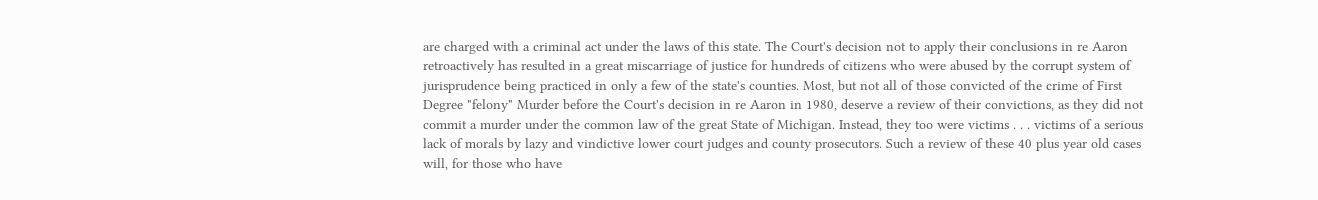are charged with a criminal act under the laws of this state. The Court's decision not to apply their conclusions in re Aaron retroactively has resulted in a great miscarriage of justice for hundreds of citizens who were abused by the corrupt system of jurisprudence being practiced in only a few of the state's counties. Most, but not all of those convicted of the crime of First Degree "felony" Murder before the Court's decision in re Aaron in 1980, deserve a review of their convictions, as they did not commit a murder under the common law of the great State of Michigan. Instead, they too were victims . . . victims of a serious lack of morals by lazy and vindictive lower court judges and county prosecutors. Such a review of these 40 plus year old cases will, for those who have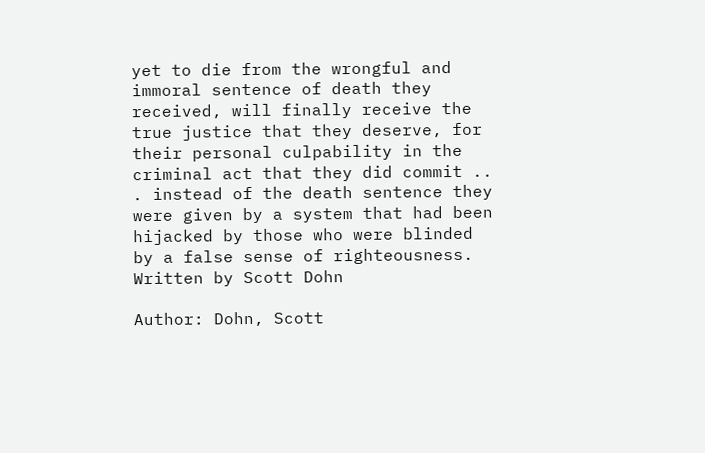yet to die from the wrongful and immoral sentence of death they received, will finally receive the true justice that they deserve, for their personal culpability in the criminal act that they did commit .. . instead of the death sentence they were given by a system that had been hijacked by those who were blinded by a false sense of righteousness. Written by Scott Dohn

Author: Dohn, Scott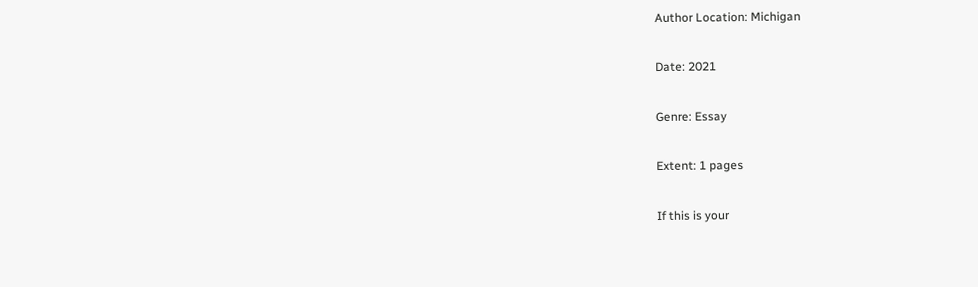Author Location: Michigan

Date: 2021

Genre: Essay

Extent: 1 pages

If this is your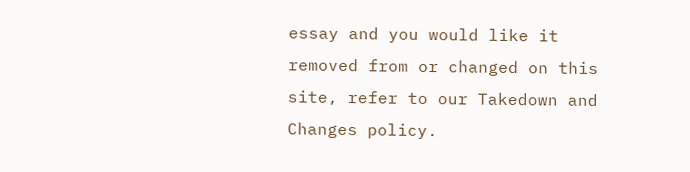essay and you would like it removed from or changed on this site, refer to our Takedown and Changes policy.